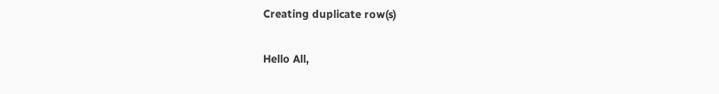Creating duplicate row(s)

Hello All,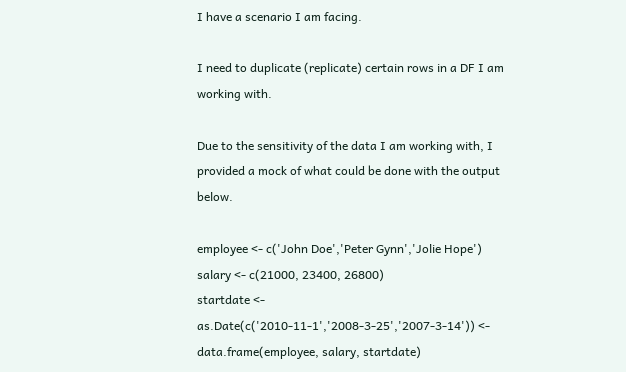I have a scenario I am facing.

I need to duplicate (replicate) certain rows in a DF I am working with.

Due to the sensitivity of the data I am working with, I provided a mock of what could be done with the output below.

employee <- c('John Doe','Peter Gynn','Jolie Hope')
salary <- c(21000, 23400, 26800)
startdate <- as.Date(c('2010-11-1','2008-3-25','2007-3-14')) <- data.frame(employee, salary, startdate)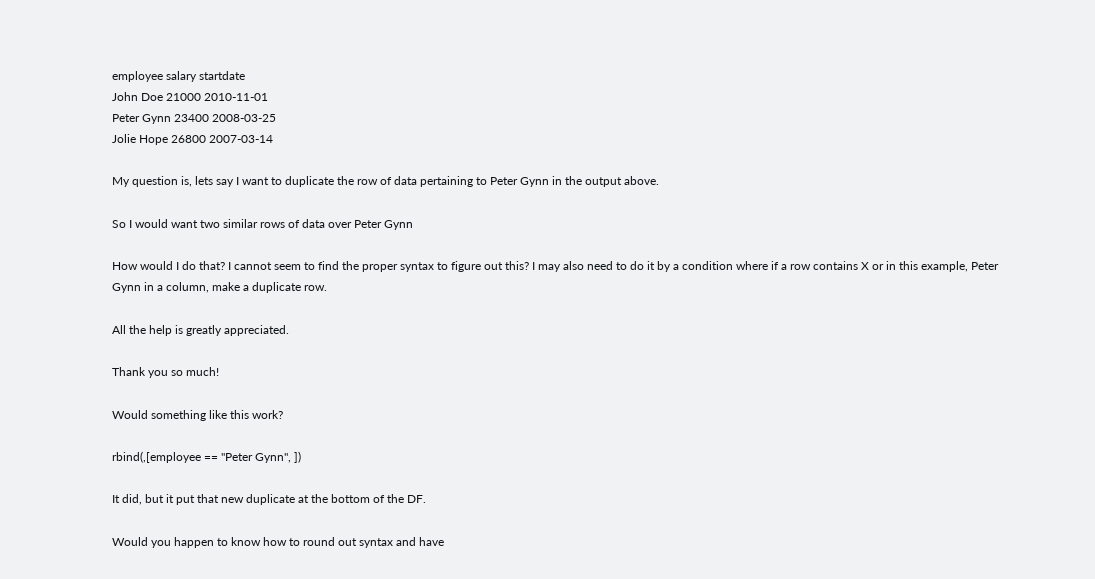employee salary startdate
John Doe 21000 2010-11-01
Peter Gynn 23400 2008-03-25
Jolie Hope 26800 2007-03-14

My question is, lets say I want to duplicate the row of data pertaining to Peter Gynn in the output above.

So I would want two similar rows of data over Peter Gynn

How would I do that? I cannot seem to find the proper syntax to figure out this? I may also need to do it by a condition where if a row contains X or in this example, Peter Gynn in a column, make a duplicate row.

All the help is greatly appreciated.

Thank you so much!

Would something like this work?

rbind(,[employee == "Peter Gynn", ])

It did, but it put that new duplicate at the bottom of the DF.

Would you happen to know how to round out syntax and have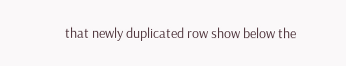that newly duplicated row show below the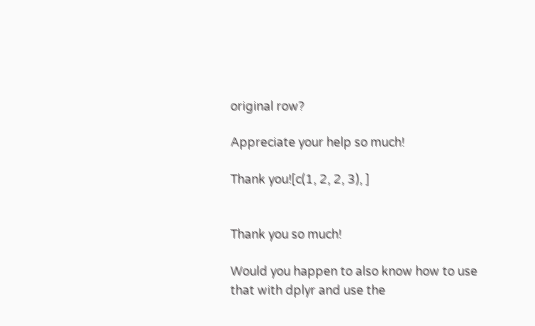original row?

Appreciate your help so much!

Thank you![c(1, 2, 2, 3), ]


Thank you so much!

Would you happen to also know how to use that with dplyr and use the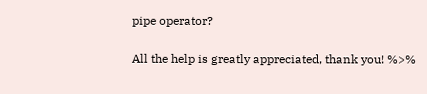pipe operator?

All the help is greatly appreciated, thank you! %>%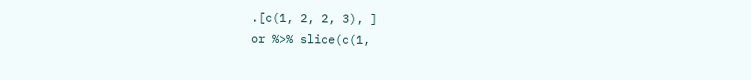.[c(1, 2, 2, 3), ]
or %>% slice(c(1,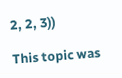2, 2, 3))

This topic was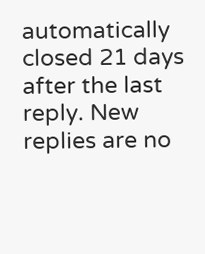automatically closed 21 days after the last reply. New replies are no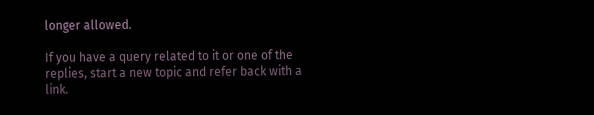longer allowed.

If you have a query related to it or one of the replies, start a new topic and refer back with a link.